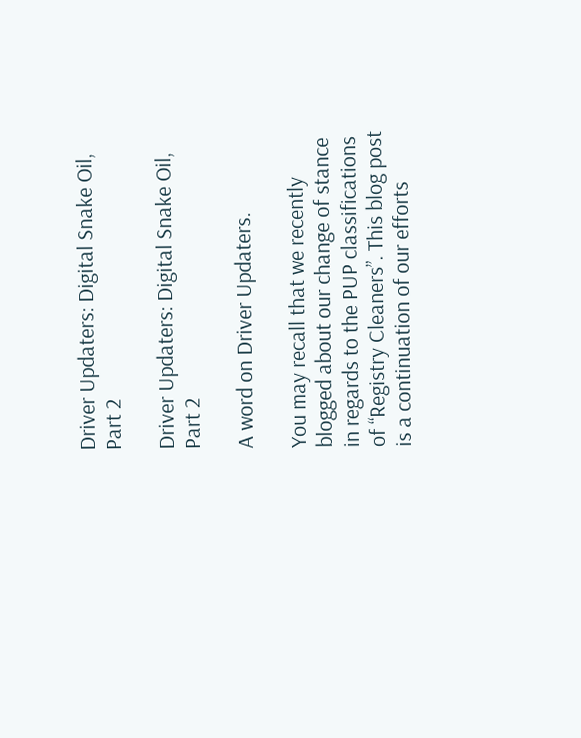Driver Updaters: Digital Snake Oil, Part 2

Driver Updaters: Digital Snake Oil, Part 2

A word on Driver Updaters.

You may recall that we recently blogged about our change of stance in regards to the PUP classifications of “Registry Cleaners”. This blog post is a continuation of our efforts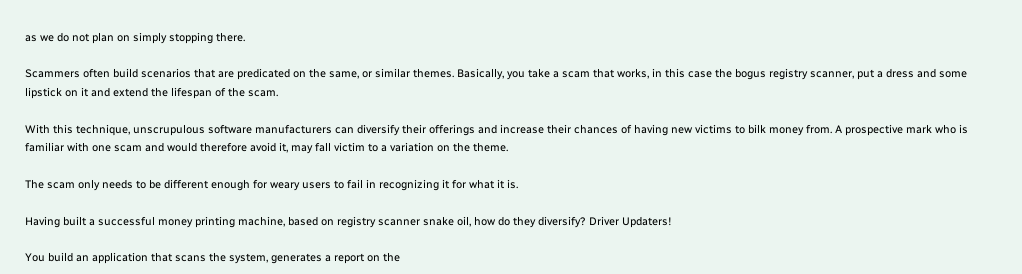as we do not plan on simply stopping there.

Scammers often build scenarios that are predicated on the same, or similar themes. Basically, you take a scam that works, in this case the bogus registry scanner, put a dress and some lipstick on it and extend the lifespan of the scam.

With this technique, unscrupulous software manufacturers can diversify their offerings and increase their chances of having new victims to bilk money from. A prospective mark who is familiar with one scam and would therefore avoid it, may fall victim to a variation on the theme.

The scam only needs to be different enough for weary users to fail in recognizing it for what it is.

Having built a successful money printing machine, based on registry scanner snake oil, how do they diversify? Driver Updaters!

You build an application that scans the system, generates a report on the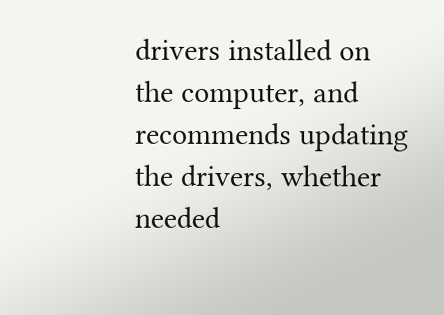drivers installed on the computer, and recommends updating the drivers, whether needed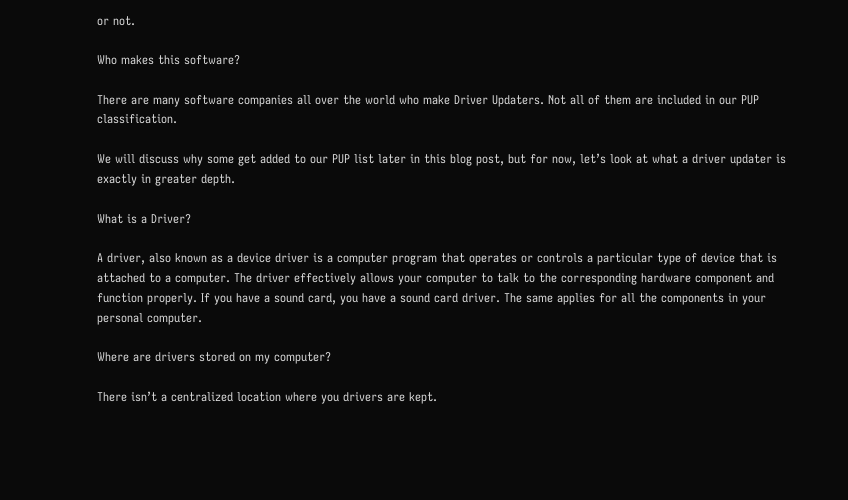or not.

Who makes this software?

There are many software companies all over the world who make Driver Updaters. Not all of them are included in our PUP classification.

We will discuss why some get added to our PUP list later in this blog post, but for now, let’s look at what a driver updater is exactly in greater depth.

What is a Driver?

A driver, also known as a device driver is a computer program that operates or controls a particular type of device that is attached to a computer. The driver effectively allows your computer to talk to the corresponding hardware component and function properly. If you have a sound card, you have a sound card driver. The same applies for all the components in your personal computer.

Where are drivers stored on my computer?

There isn’t a centralized location where you drivers are kept.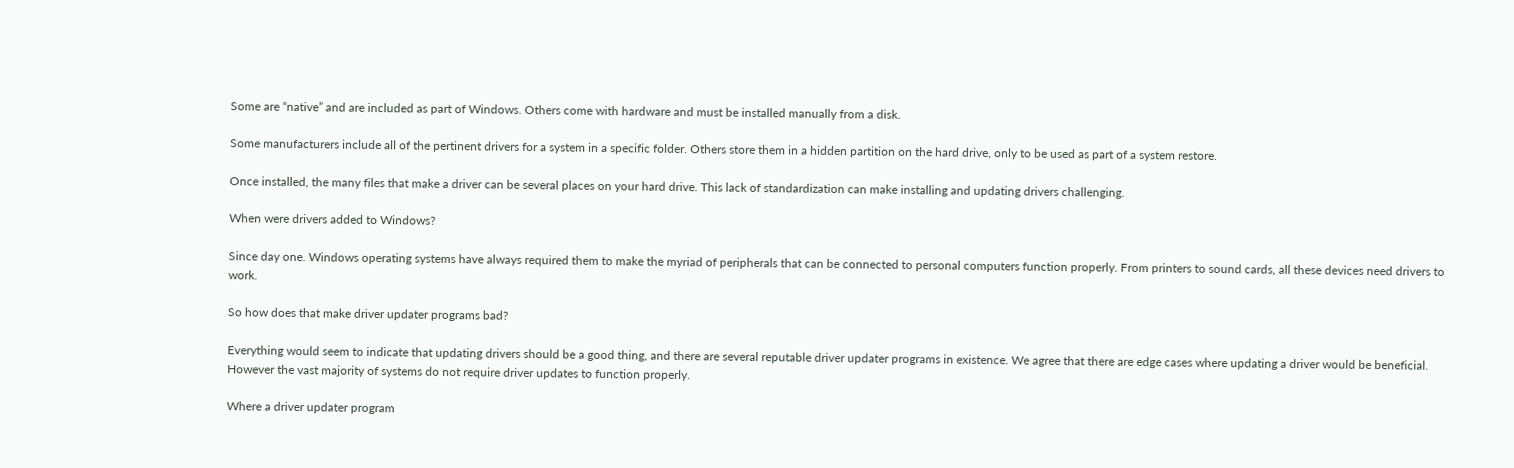Some are “native” and are included as part of Windows. Others come with hardware and must be installed manually from a disk.

Some manufacturers include all of the pertinent drivers for a system in a specific folder. Others store them in a hidden partition on the hard drive, only to be used as part of a system restore.

Once installed, the many files that make a driver can be several places on your hard drive. This lack of standardization can make installing and updating drivers challenging.

When were drivers added to Windows?

Since day one. Windows operating systems have always required them to make the myriad of peripherals that can be connected to personal computers function properly. From printers to sound cards, all these devices need drivers to work.

So how does that make driver updater programs bad?

Everything would seem to indicate that updating drivers should be a good thing, and there are several reputable driver updater programs in existence. We agree that there are edge cases where updating a driver would be beneficial. However the vast majority of systems do not require driver updates to function properly.

Where a driver updater program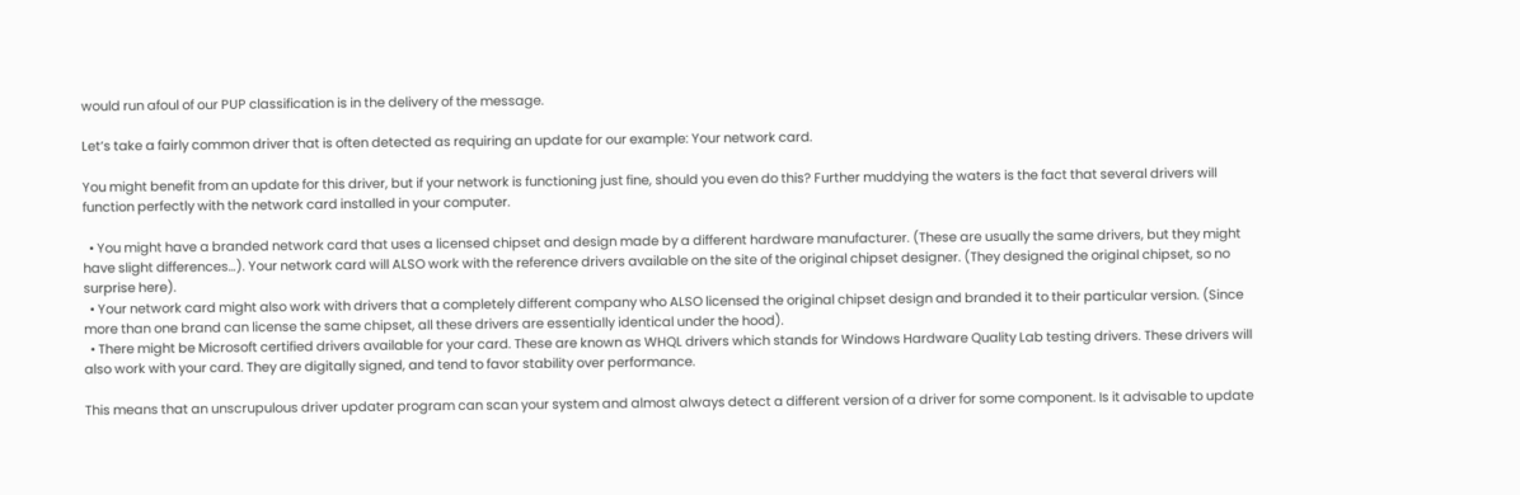would run afoul of our PUP classification is in the delivery of the message.

Let’s take a fairly common driver that is often detected as requiring an update for our example: Your network card.

You might benefit from an update for this driver, but if your network is functioning just fine, should you even do this? Further muddying the waters is the fact that several drivers will function perfectly with the network card installed in your computer.

  • You might have a branded network card that uses a licensed chipset and design made by a different hardware manufacturer. (These are usually the same drivers, but they might have slight differences…). Your network card will ALSO work with the reference drivers available on the site of the original chipset designer. (They designed the original chipset, so no surprise here).
  • Your network card might also work with drivers that a completely different company who ALSO licensed the original chipset design and branded it to their particular version. (Since more than one brand can license the same chipset, all these drivers are essentially identical under the hood).
  • There might be Microsoft certified drivers available for your card. These are known as WHQL drivers which stands for Windows Hardware Quality Lab testing drivers. These drivers will also work with your card. They are digitally signed, and tend to favor stability over performance.

This means that an unscrupulous driver updater program can scan your system and almost always detect a different version of a driver for some component. Is it advisable to update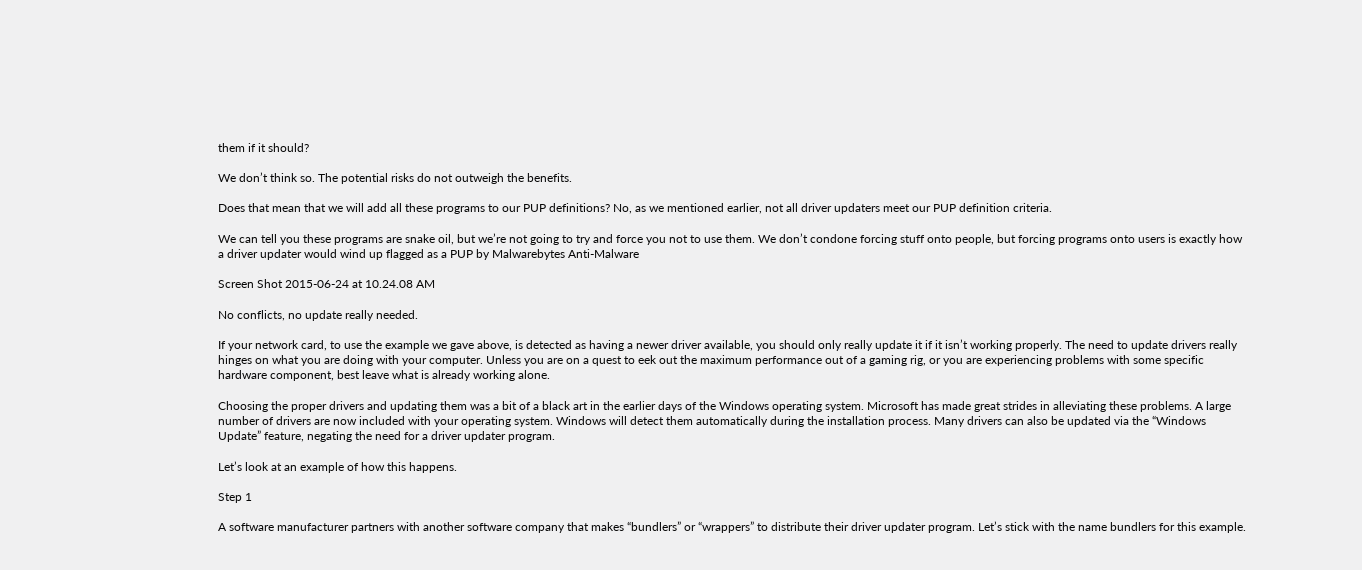them if it should?

We don’t think so. The potential risks do not outweigh the benefits.

Does that mean that we will add all these programs to our PUP definitions? No, as we mentioned earlier, not all driver updaters meet our PUP definition criteria.

We can tell you these programs are snake oil, but we’re not going to try and force you not to use them. We don’t condone forcing stuff onto people, but forcing programs onto users is exactly how a driver updater would wind up flagged as a PUP by Malwarebytes Anti-Malware

Screen Shot 2015-06-24 at 10.24.08 AM

No conflicts, no update really needed.

If your network card, to use the example we gave above, is detected as having a newer driver available, you should only really update it if it isn’t working properly. The need to update drivers really hinges on what you are doing with your computer. Unless you are on a quest to eek out the maximum performance out of a gaming rig, or you are experiencing problems with some specific hardware component, best leave what is already working alone.

Choosing the proper drivers and updating them was a bit of a black art in the earlier days of the Windows operating system. Microsoft has made great strides in alleviating these problems. A large number of drivers are now included with your operating system. Windows will detect them automatically during the installation process. Many drivers can also be updated via the “Windows Update” feature, negating the need for a driver updater program.

Let’s look at an example of how this happens.

Step 1

A software manufacturer partners with another software company that makes “bundlers” or “wrappers” to distribute their driver updater program. Let’s stick with the name bundlers for this example.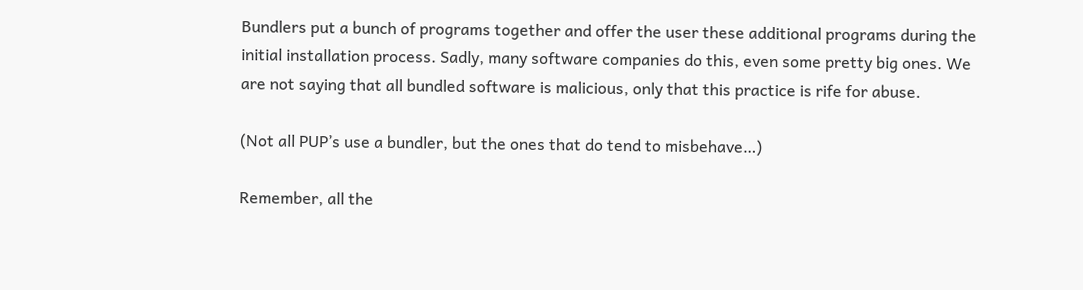Bundlers put a bunch of programs together and offer the user these additional programs during the initial installation process. Sadly, many software companies do this, even some pretty big ones. We are not saying that all bundled software is malicious, only that this practice is rife for abuse.

(Not all PUP’s use a bundler, but the ones that do tend to misbehave…)

Remember, all the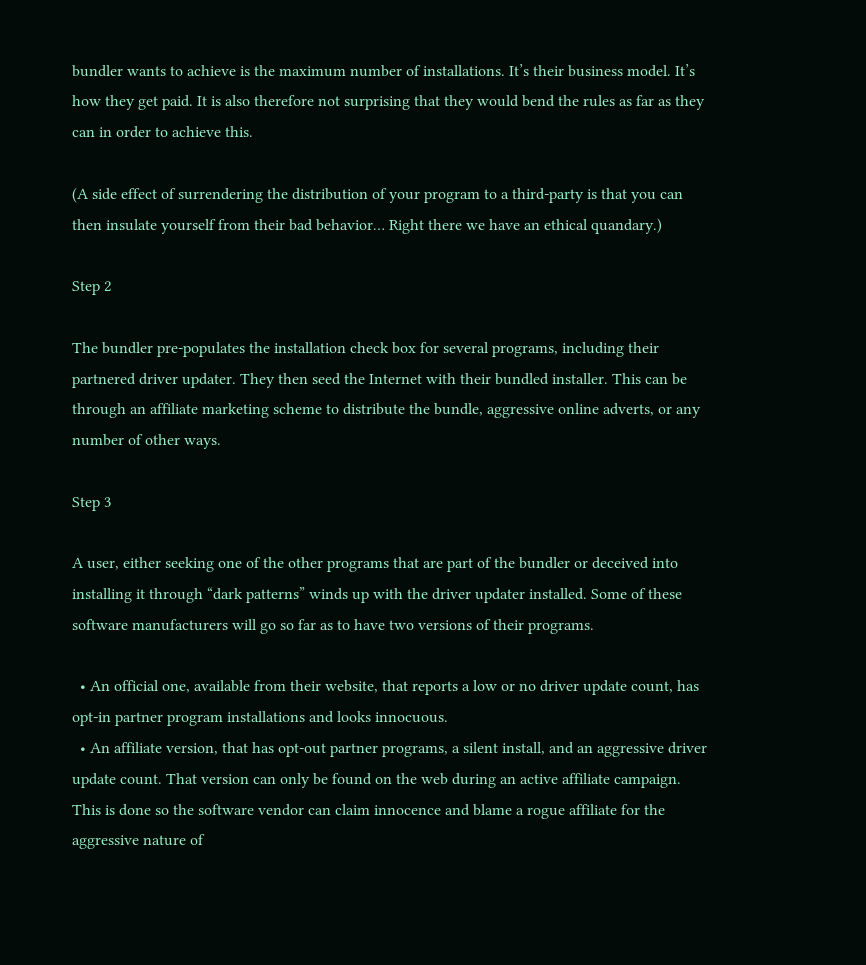bundler wants to achieve is the maximum number of installations. It’s their business model. It’s how they get paid. It is also therefore not surprising that they would bend the rules as far as they can in order to achieve this.

(A side effect of surrendering the distribution of your program to a third-party is that you can then insulate yourself from their bad behavior… Right there we have an ethical quandary.)

Step 2

The bundler pre-populates the installation check box for several programs, including their partnered driver updater. They then seed the Internet with their bundled installer. This can be through an affiliate marketing scheme to distribute the bundle, aggressive online adverts, or any number of other ways.

Step 3

A user, either seeking one of the other programs that are part of the bundler or deceived into installing it through “dark patterns” winds up with the driver updater installed. Some of these software manufacturers will go so far as to have two versions of their programs.

  • An official one, available from their website, that reports a low or no driver update count, has opt-in partner program installations and looks innocuous.
  • An affiliate version, that has opt-out partner programs, a silent install, and an aggressive driver update count. That version can only be found on the web during an active affiliate campaign. This is done so the software vendor can claim innocence and blame a rogue affiliate for the aggressive nature of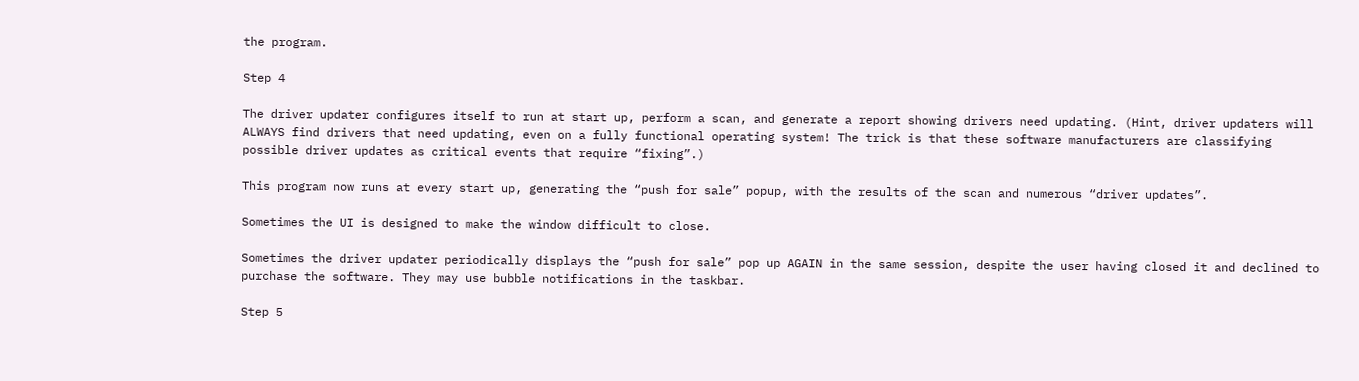the program.

Step 4

The driver updater configures itself to run at start up, perform a scan, and generate a report showing drivers need updating. (Hint, driver updaters will ALWAYS find drivers that need updating, even on a fully functional operating system! The trick is that these software manufacturers are classifying possible driver updates as critical events that require “fixing”.)

This program now runs at every start up, generating the “push for sale” popup, with the results of the scan and numerous “driver updates”.

Sometimes the UI is designed to make the window difficult to close.

Sometimes the driver updater periodically displays the “push for sale” pop up AGAIN in the same session, despite the user having closed it and declined to purchase the software. They may use bubble notifications in the taskbar.

Step 5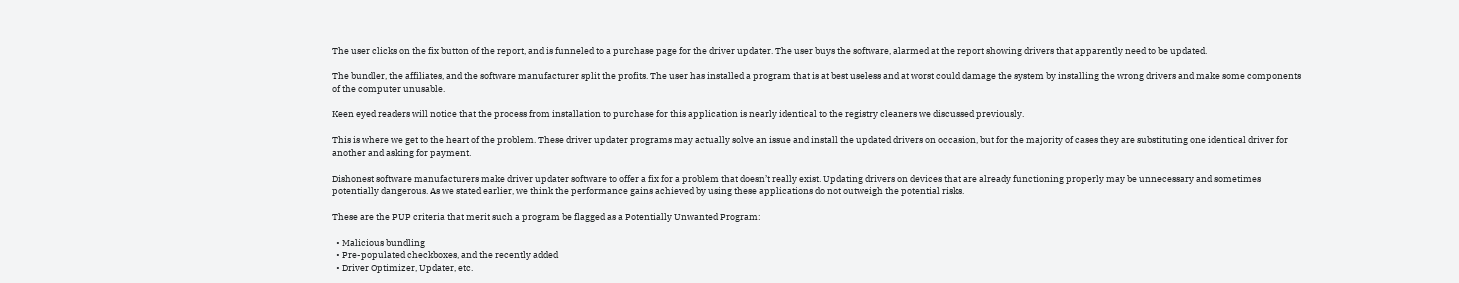The user clicks on the fix button of the report, and is funneled to a purchase page for the driver updater. The user buys the software, alarmed at the report showing drivers that apparently need to be updated.

The bundler, the affiliates, and the software manufacturer split the profits. The user has installed a program that is at best useless and at worst could damage the system by installing the wrong drivers and make some components of the computer unusable.

Keen eyed readers will notice that the process from installation to purchase for this application is nearly identical to the registry cleaners we discussed previously.

This is where we get to the heart of the problem. These driver updater programs may actually solve an issue and install the updated drivers on occasion, but for the majority of cases they are substituting one identical driver for another and asking for payment.

Dishonest software manufacturers make driver updater software to offer a fix for a problem that doesn’t really exist. Updating drivers on devices that are already functioning properly may be unnecessary and sometimes potentially dangerous. As we stated earlier, we think the performance gains achieved by using these applications do not outweigh the potential risks.

These are the PUP criteria that merit such a program be flagged as a Potentially Unwanted Program:

  • Malicious bundling
  • Pre-populated checkboxes, and the recently added
  • Driver Optimizer, Updater, etc.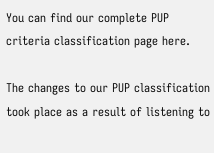You can find our complete PUP criteria classification page here.

The changes to our PUP classification took place as a result of listening to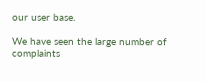our user base.

We have seen the large number of complaints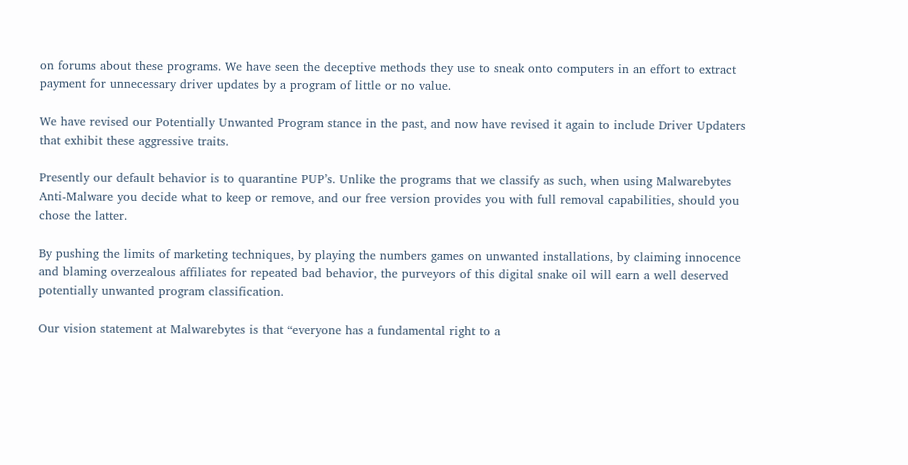on forums about these programs. We have seen the deceptive methods they use to sneak onto computers in an effort to extract payment for unnecessary driver updates by a program of little or no value.

We have revised our Potentially Unwanted Program stance in the past, and now have revised it again to include Driver Updaters that exhibit these aggressive traits.

Presently our default behavior is to quarantine PUP’s. Unlike the programs that we classify as such, when using Malwarebytes Anti-Malware you decide what to keep or remove, and our free version provides you with full removal capabilities, should you chose the latter.

By pushing the limits of marketing techniques, by playing the numbers games on unwanted installations, by claiming innocence and blaming overzealous affiliates for repeated bad behavior, the purveyors of this digital snake oil will earn a well deserved potentially unwanted program classification.

Our vision statement at Malwarebytes is that “everyone has a fundamental right to a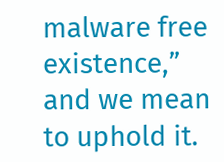malware free existence,” and we mean to uphold it.